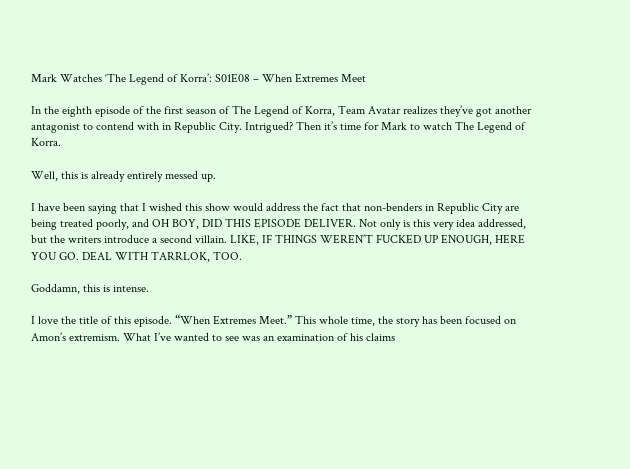Mark Watches ‘The Legend of Korra’: S01E08 – When Extremes Meet

In the eighth episode of the first season of The Legend of Korra, Team Avatar realizes they’ve got another antagonist to contend with in Republic City. Intrigued? Then it’s time for Mark to watch The Legend of Korra.

Well, this is already entirely messed up.

I have been saying that I wished this show would address the fact that non-benders in Republic City are being treated poorly, and OH BOY, DID THIS EPISODE DELIVER. Not only is this very idea addressed, but the writers introduce a second villain. LIKE, IF THINGS WEREN’T FUCKED UP ENOUGH, HERE YOU GO. DEAL WITH TARRLOK, TOO.

Goddamn, this is intense.

I love the title of this episode. “When Extremes Meet.” This whole time, the story has been focused on Amon’s extremism. What I’ve wanted to see was an examination of his claims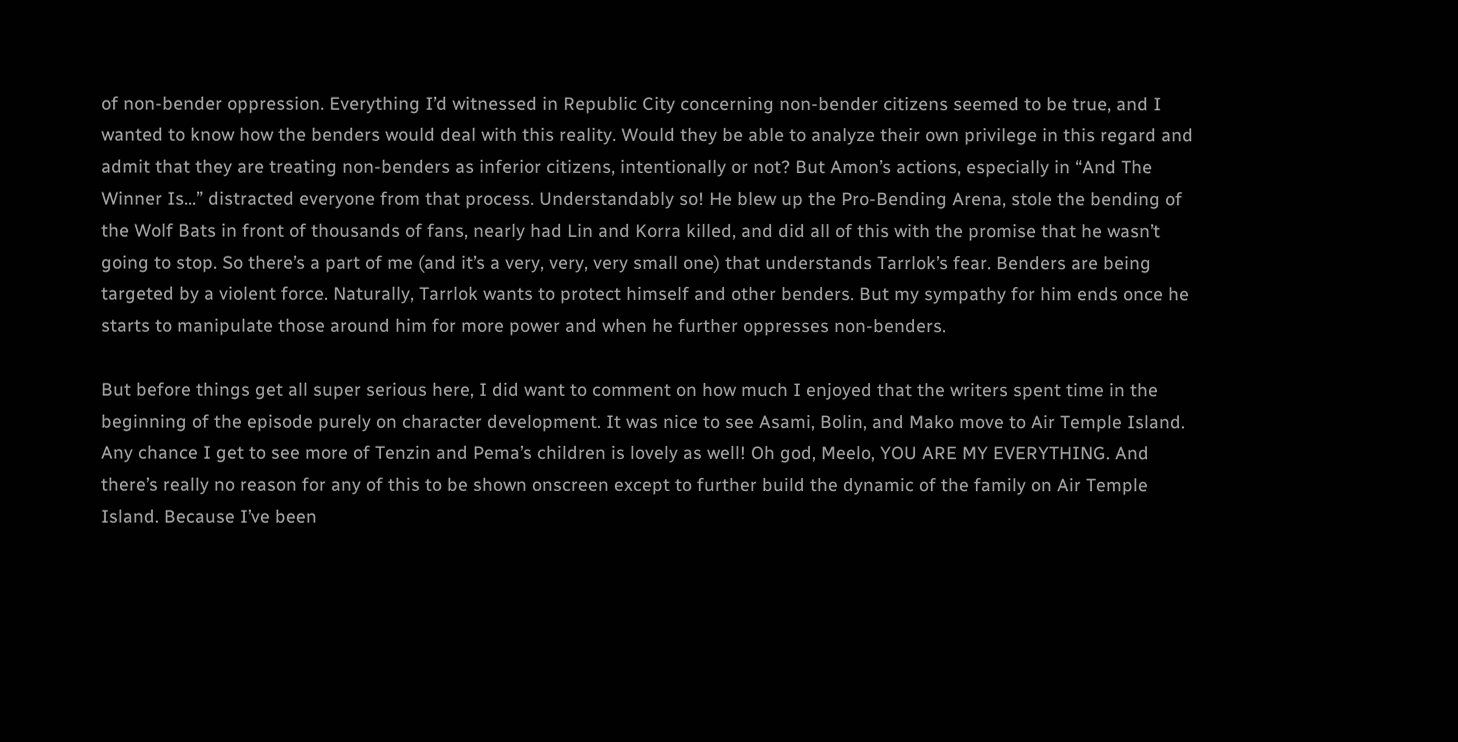of non-bender oppression. Everything I’d witnessed in Republic City concerning non-bender citizens seemed to be true, and I wanted to know how the benders would deal with this reality. Would they be able to analyze their own privilege in this regard and admit that they are treating non-benders as inferior citizens, intentionally or not? But Amon’s actions, especially in “And The Winner Is…” distracted everyone from that process. Understandably so! He blew up the Pro-Bending Arena, stole the bending of the Wolf Bats in front of thousands of fans, nearly had Lin and Korra killed, and did all of this with the promise that he wasn’t going to stop. So there’s a part of me (and it’s a very, very, very small one) that understands Tarrlok’s fear. Benders are being targeted by a violent force. Naturally, Tarrlok wants to protect himself and other benders. But my sympathy for him ends once he starts to manipulate those around him for more power and when he further oppresses non-benders.

But before things get all super serious here, I did want to comment on how much I enjoyed that the writers spent time in the beginning of the episode purely on character development. It was nice to see Asami, Bolin, and Mako move to Air Temple Island. Any chance I get to see more of Tenzin and Pema’s children is lovely as well! Oh god, Meelo, YOU ARE MY EVERYTHING. And there’s really no reason for any of this to be shown onscreen except to further build the dynamic of the family on Air Temple Island. Because I’ve been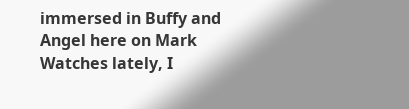immersed in Buffy and Angel here on Mark Watches lately, I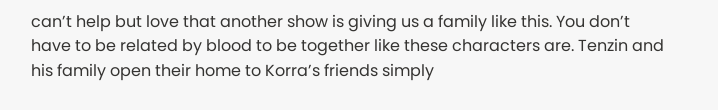can’t help but love that another show is giving us a family like this. You don’t have to be related by blood to be together like these characters are. Tenzin and his family open their home to Korra’s friends simply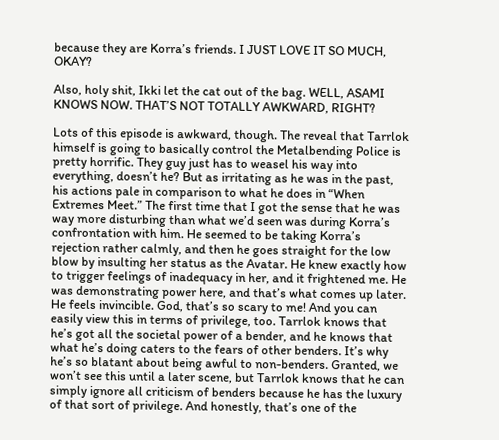because they are Korra’s friends. I JUST LOVE IT SO MUCH, OKAY?

Also, holy shit, Ikki let the cat out of the bag. WELL, ASAMI KNOWS NOW. THAT’S NOT TOTALLY AWKWARD, RIGHT?

Lots of this episode is awkward, though. The reveal that Tarrlok himself is going to basically control the Metalbending Police is pretty horrific. They guy just has to weasel his way into everything, doesn’t he? But as irritating as he was in the past, his actions pale in comparison to what he does in “When Extremes Meet.” The first time that I got the sense that he was way more disturbing than what we’d seen was during Korra’s confrontation with him. He seemed to be taking Korra’s rejection rather calmly, and then he goes straight for the low blow by insulting her status as the Avatar. He knew exactly how to trigger feelings of inadequacy in her, and it frightened me. He was demonstrating power here, and that’s what comes up later. He feels invincible. God, that’s so scary to me! And you can easily view this in terms of privilege, too. Tarrlok knows that he’s got all the societal power of a bender, and he knows that what he’s doing caters to the fears of other benders. It’s why he’s so blatant about being awful to non-benders. Granted, we won’t see this until a later scene, but Tarrlok knows that he can simply ignore all criticism of benders because he has the luxury of that sort of privilege. And honestly, that’s one of the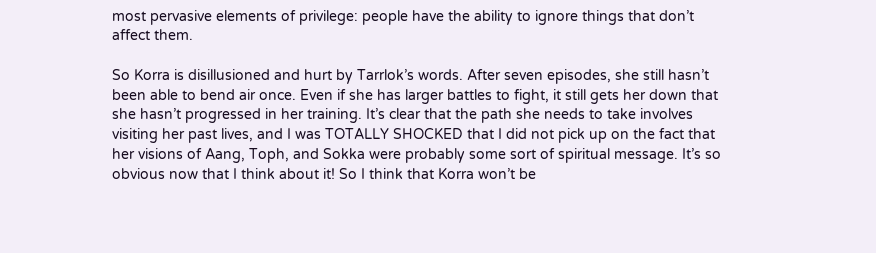most pervasive elements of privilege: people have the ability to ignore things that don’t affect them.

So Korra is disillusioned and hurt by Tarrlok’s words. After seven episodes, she still hasn’t been able to bend air once. Even if she has larger battles to fight, it still gets her down that she hasn’t progressed in her training. It’s clear that the path she needs to take involves visiting her past lives, and I was TOTALLY SHOCKED that I did not pick up on the fact that her visions of Aang, Toph, and Sokka were probably some sort of spiritual message. It’s so obvious now that I think about it! So I think that Korra won’t be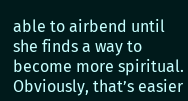able to airbend until she finds a way to become more spiritual. Obviously, that’s easier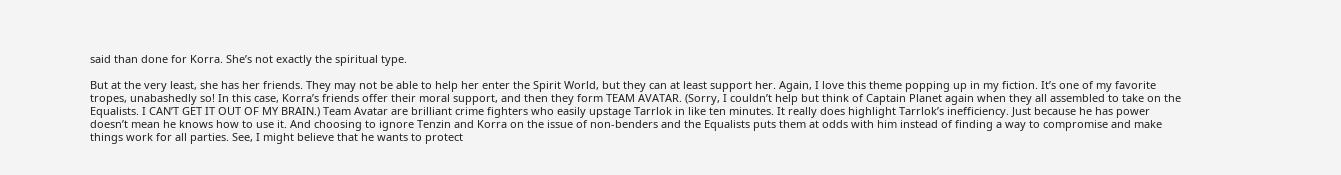said than done for Korra. She’s not exactly the spiritual type.

But at the very least, she has her friends. They may not be able to help her enter the Spirit World, but they can at least support her. Again, I love this theme popping up in my fiction. It’s one of my favorite tropes, unabashedly so! In this case, Korra’s friends offer their moral support, and then they form TEAM AVATAR. (Sorry, I couldn’t help but think of Captain Planet again when they all assembled to take on the Equalists. I CAN’T GET IT OUT OF MY BRAIN.) Team Avatar are brilliant crime fighters who easily upstage Tarrlok in like ten minutes. It really does highlight Tarrlok’s inefficiency. Just because he has power doesn’t mean he knows how to use it. And choosing to ignore Tenzin and Korra on the issue of non-benders and the Equalists puts them at odds with him instead of finding a way to compromise and make things work for all parties. See, I might believe that he wants to protect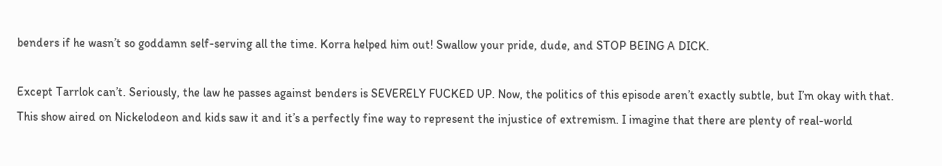benders if he wasn’t so goddamn self-serving all the time. Korra helped him out! Swallow your pride, dude, and STOP BEING A DICK.

Except Tarrlok can’t. Seriously, the law he passes against benders is SEVERELY FUCKED UP. Now, the politics of this episode aren’t exactly subtle, but I’m okay with that. This show aired on Nickelodeon and kids saw it and it’s a perfectly fine way to represent the injustice of extremism. I imagine that there are plenty of real-world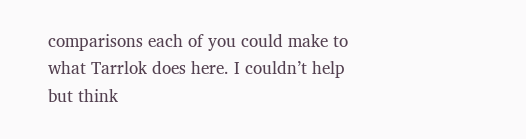comparisons each of you could make to what Tarrlok does here. I couldn’t help but think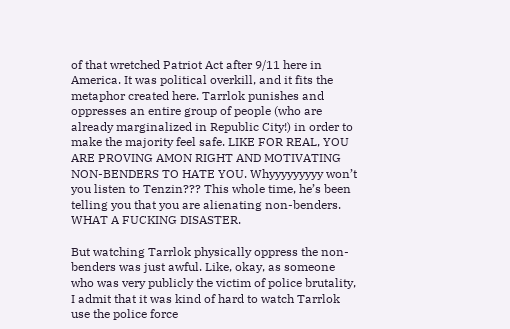of that wretched Patriot Act after 9/11 here in America. It was political overkill, and it fits the metaphor created here. Tarrlok punishes and oppresses an entire group of people (who are already marginalized in Republic City!) in order to make the majority feel safe. LIKE FOR REAL, YOU ARE PROVING AMON RIGHT AND MOTIVATING NON-BENDERS TO HATE YOU. Whyyyyyyyyy won’t you listen to Tenzin??? This whole time, he’s been telling you that you are alienating non-benders. WHAT A FUCKING DISASTER.

But watching Tarrlok physically oppress the non-benders was just awful. Like, okay, as someone who was very publicly the victim of police brutality, I admit that it was kind of hard to watch Tarrlok use the police force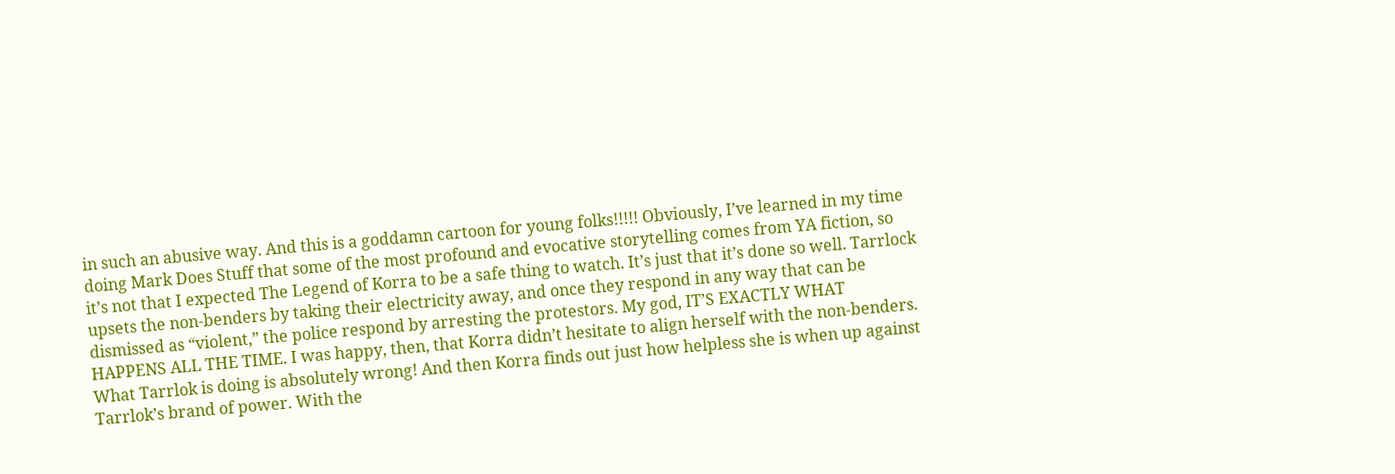in such an abusive way. And this is a goddamn cartoon for young folks!!!!! Obviously, I’ve learned in my time doing Mark Does Stuff that some of the most profound and evocative storytelling comes from YA fiction, so it’s not that I expected The Legend of Korra to be a safe thing to watch. It’s just that it’s done so well. Tarrlock upsets the non-benders by taking their electricity away, and once they respond in any way that can be dismissed as “violent,” the police respond by arresting the protestors. My god, IT’S EXACTLY WHAT HAPPENS ALL THE TIME. I was happy, then, that Korra didn’t hesitate to align herself with the non-benders. What Tarrlok is doing is absolutely wrong! And then Korra finds out just how helpless she is when up against Tarrlok’s brand of power. With the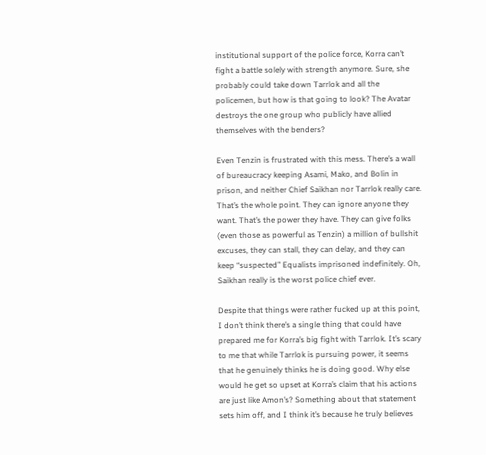institutional support of the police force, Korra can’t fight a battle solely with strength anymore. Sure, she probably could take down Tarrlok and all the policemen, but how is that going to look? The Avatar destroys the one group who publicly have allied themselves with the benders?

Even Tenzin is frustrated with this mess. There’s a wall of bureaucracy keeping Asami, Mako, and Bolin in prison, and neither Chief Saikhan nor Tarrlok really care. That’s the whole point. They can ignore anyone they want. That’s the power they have. They can give folks (even those as powerful as Tenzin) a million of bullshit excuses, they can stall, they can delay, and they can keep “suspected” Equalists imprisoned indefinitely. Oh, Saikhan really is the worst police chief ever.

Despite that things were rather fucked up at this point, I don’t think there’s a single thing that could have prepared me for Korra’s big fight with Tarrlok. It’s scary to me that while Tarrlok is pursuing power, it seems that he genuinely thinks he is doing good. Why else would he get so upset at Korra’s claim that his actions are just like Amon’s? Something about that statement sets him off, and I think it’s because he truly believes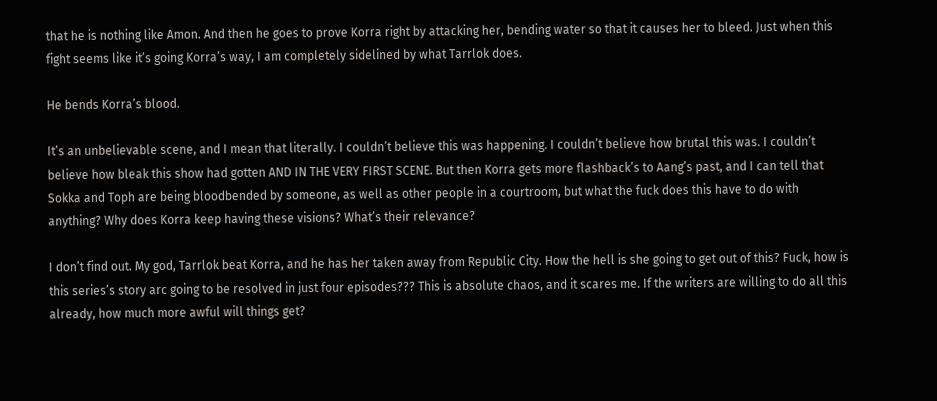that he is nothing like Amon. And then he goes to prove Korra right by attacking her, bending water so that it causes her to bleed. Just when this fight seems like it’s going Korra’s way, I am completely sidelined by what Tarrlok does.

He bends Korra’s blood.

It’s an unbelievable scene, and I mean that literally. I couldn’t believe this was happening. I couldn’t believe how brutal this was. I couldn’t believe how bleak this show had gotten AND IN THE VERY FIRST SCENE. But then Korra gets more flashback’s to Aang’s past, and I can tell that Sokka and Toph are being bloodbended by someone, as well as other people in a courtroom, but what the fuck does this have to do with anything? Why does Korra keep having these visions? What’s their relevance?

I don’t find out. My god, Tarrlok beat Korra, and he has her taken away from Republic City. How the hell is she going to get out of this? Fuck, how is this series’s story arc going to be resolved in just four episodes??? This is absolute chaos, and it scares me. If the writers are willing to do all this already, how much more awful will things get?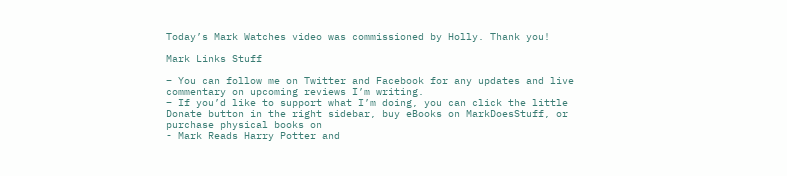Today’s Mark Watches video was commissioned by Holly. Thank you!

Mark Links Stuff

– You can follow me on Twitter and Facebook for any updates and live commentary on upcoming reviews I’m writing.
– If you’d like to support what I’m doing, you can click the little Donate button in the right sidebar, buy eBooks on MarkDoesStuff, or purchase physical books on
- Mark Reads Harry Potter and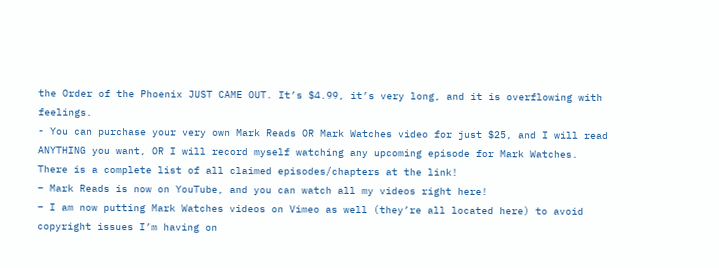the Order of the Phoenix JUST CAME OUT. It’s $4.99, it’s very long, and it is overflowing with feelings.
- You can purchase your very own Mark Reads OR Mark Watches video for just $25, and I will read ANYTHING you want, OR I will record myself watching any upcoming episode for Mark Watches. There is a complete list of all claimed episodes/chapters at the link!
– Mark Reads is now on YouTube, and you can watch all my videos right here!
– I am now putting Mark Watches videos on Vimeo as well (they’re all located here) to avoid copyright issues I’m having on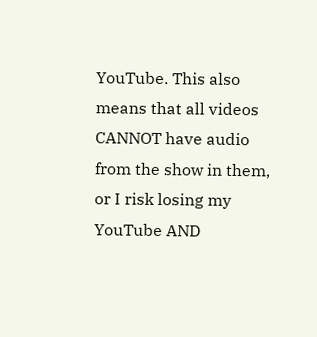YouTube. This also means that all videos CANNOT have audio from the show in them, or I risk losing my YouTube AND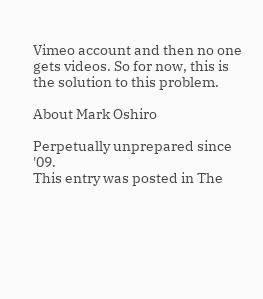Vimeo account and then no one gets videos. So for now, this is the solution to this problem.

About Mark Oshiro

Perpetually unprepared since '09.
This entry was posted in The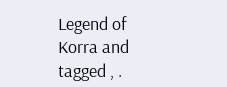Legend of Korra and tagged , .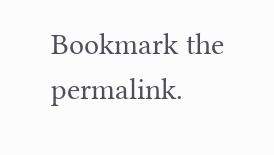Bookmark the permalink.